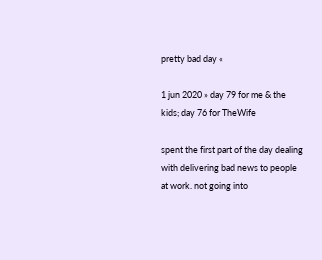pretty bad day «

1 jun 2020 » day 79 for me & the kids; day 76 for TheWife

spent the first part of the day dealing with delivering bad news to people at work. not going into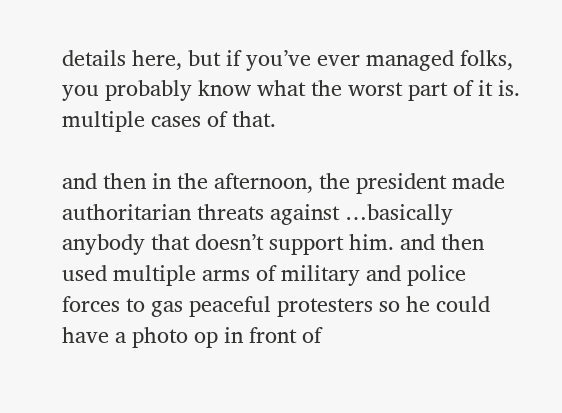details here, but if you’ve ever managed folks, you probably know what the worst part of it is. multiple cases of that.

and then in the afternoon, the president made authoritarian threats against …basically anybody that doesn’t support him. and then used multiple arms of military and police forces to gas peaceful protesters so he could have a photo op in front of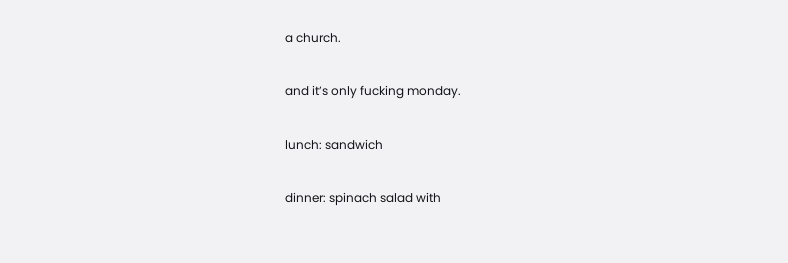a church.

and it’s only fucking monday.

lunch: sandwich

dinner: spinach salad with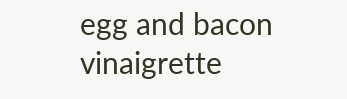egg and bacon vinaigrette